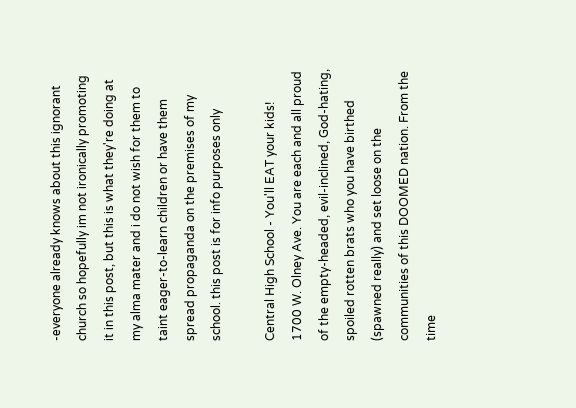-everyone already knows about this ignorant church so hopefully im not ironically promoting it in this post, but this is what they're doing at my alma mater and i do not wish for them to taint eager-to-learn children or have them spread propaganda on the premises of my school. this post is for info purposes only

Central High School - You'll EAT your kids! 1700 W. Olney Ave. You are each and all proud of the empty-headed, evil-inclined, God-hating, spoiled rotten brats who you have birthed (spawned really) and set loose on the communities of this DOOMED nation. From the time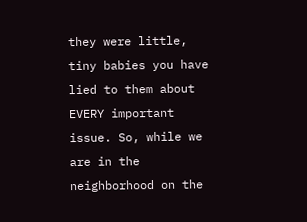they were little, tiny babies you have lied to them about EVERY important issue. So, while we are in the neighborhood on the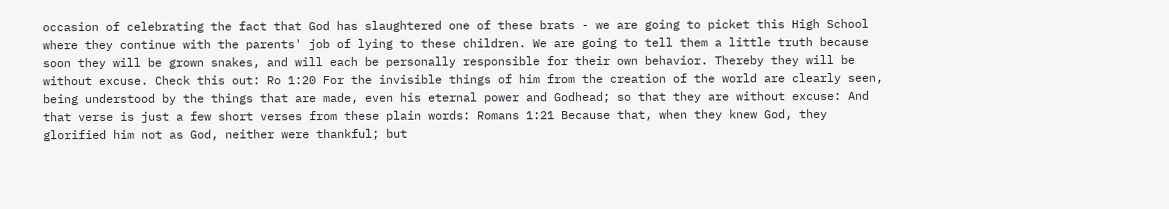occasion of celebrating the fact that God has slaughtered one of these brats - we are going to picket this High School where they continue with the parents' job of lying to these children. We are going to tell them a little truth because soon they will be grown snakes, and will each be personally responsible for their own behavior. Thereby they will be without excuse. Check this out: Ro 1:20 For the invisible things of him from the creation of the world are clearly seen, being understood by the things that are made, even his eternal power and Godhead; so that they are without excuse: And that verse is just a few short verses from these plain words: Romans 1:21 Because that, when they knew God, they glorified him not as God, neither were thankful; but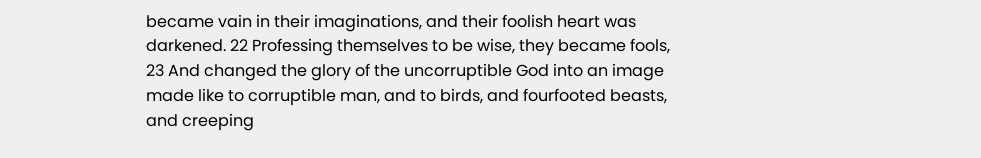became vain in their imaginations, and their foolish heart was darkened. 22 Professing themselves to be wise, they became fools, 23 And changed the glory of the uncorruptible God into an image made like to corruptible man, and to birds, and fourfooted beasts, and creeping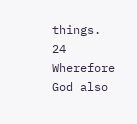things. 24 Wherefore God also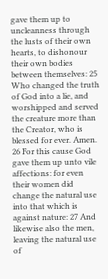gave them up to uncleanness through the lusts of their own hearts, to dishonour their own bodies between themselves: 25 Who changed the truth of God into a lie, and worshipped and served the creature more than the Creator, who is blessed for ever. Amen. 26 For this cause God gave them up unto vile affections: for even their women did change the natural use into that which is against nature: 27 And likewise also the men, leaving the natural use of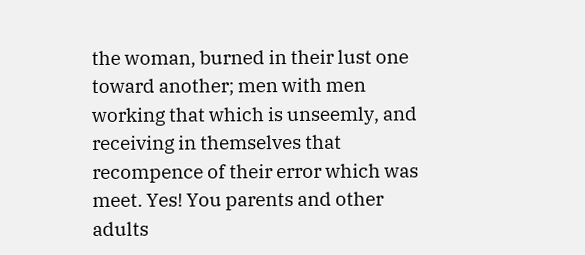the woman, burned in their lust one toward another; men with men working that which is unseemly, and receiving in themselves that recompence of their error which was meet. Yes! You parents and other adults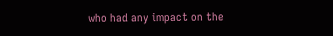who had any impact on the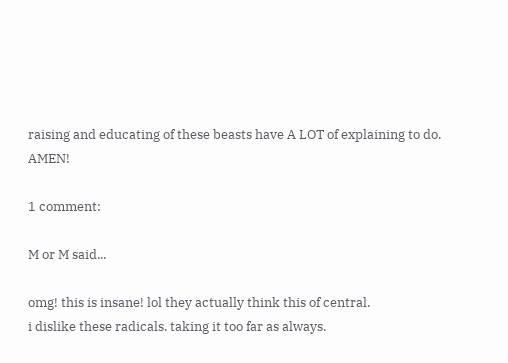raising and educating of these beasts have A LOT of explaining to do. AMEN!

1 comment:

M or M said...

omg! this is insane! lol they actually think this of central.
i dislike these radicals. taking it too far as always.